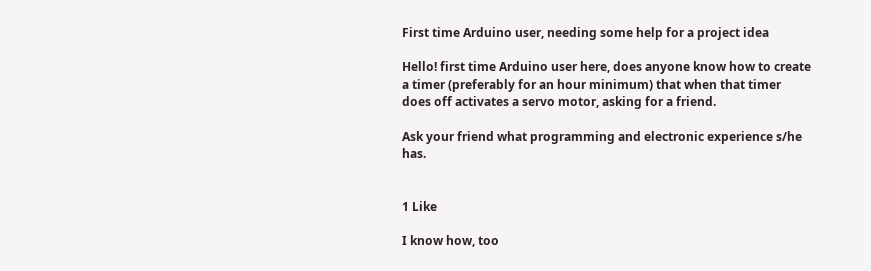First time Arduino user, needing some help for a project idea

Hello! first time Arduino user here, does anyone know how to create a timer (preferably for an hour minimum) that when that timer does off activates a servo motor, asking for a friend.

Ask your friend what programming and electronic experience s/he has.


1 Like

I know how, too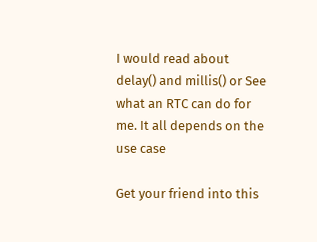I would read about delay() and millis() or See what an RTC can do for me. It all depends on the use case

Get your friend into this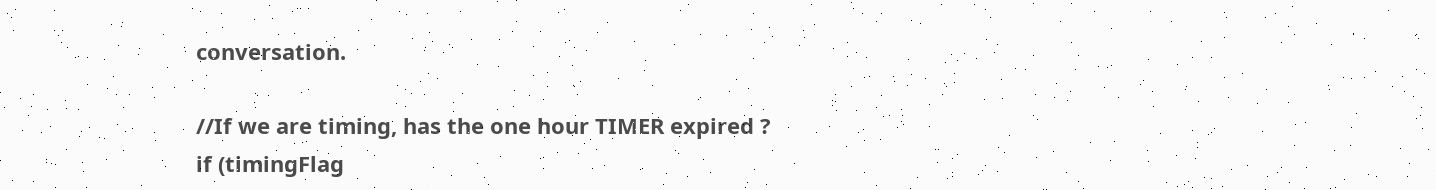conversation.

//If we are timing, has the one hour TIMER expired ?
if (timingFlag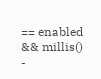== enabled && millis() -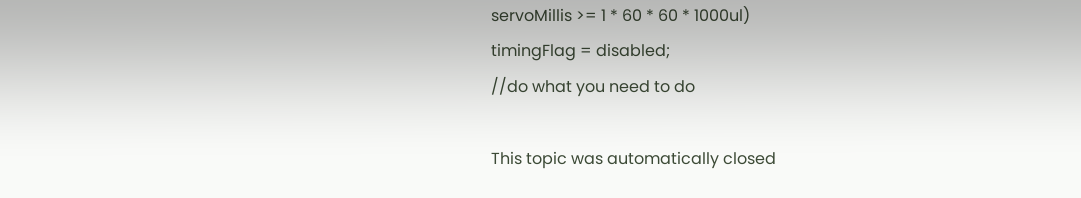servoMillis >= 1 * 60 * 60 * 1000ul)
timingFlag = disabled;
//do what you need to do

This topic was automatically closed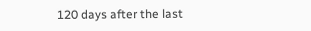120 days after the last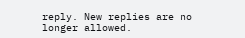reply. New replies are no longer allowed.